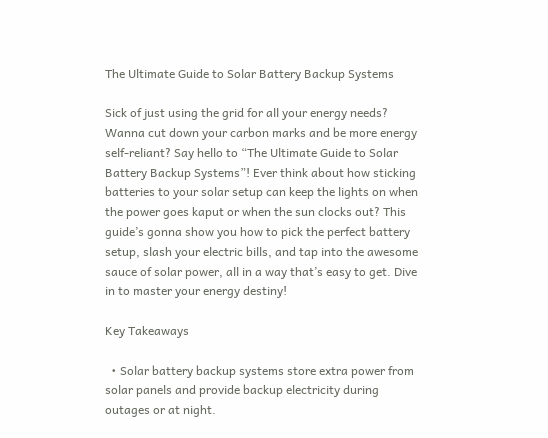The Ultimate Guide to Solar Battery Backup Systems

Sick of just using the grid for all your energy needs? Wanna cut down your carbon marks and be more energy self-reliant? Say hello to “The Ultimate Guide to Solar Battery Backup Systems”! Ever think about how sticking batteries to your solar setup can keep the lights on when the power goes kaput or when the sun clocks out? This guide’s gonna show you how to pick the perfect battery setup, slash your electric bills, and tap into the awesome sauce of solar power, all in a way that’s easy to get. Dive in to master your energy destiny!

Key Takeaways

  • Solar battery backup systems store extra power from solar panels and provide backup electricity during outages or at night.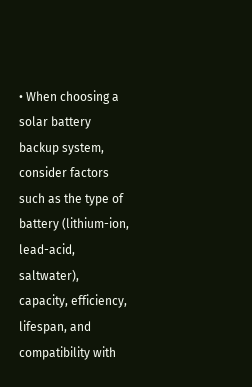• When choosing a solar battery backup system, consider factors such as the type of battery (lithium-ion, lead-acid, saltwater), capacity, efficiency, lifespan, and compatibility with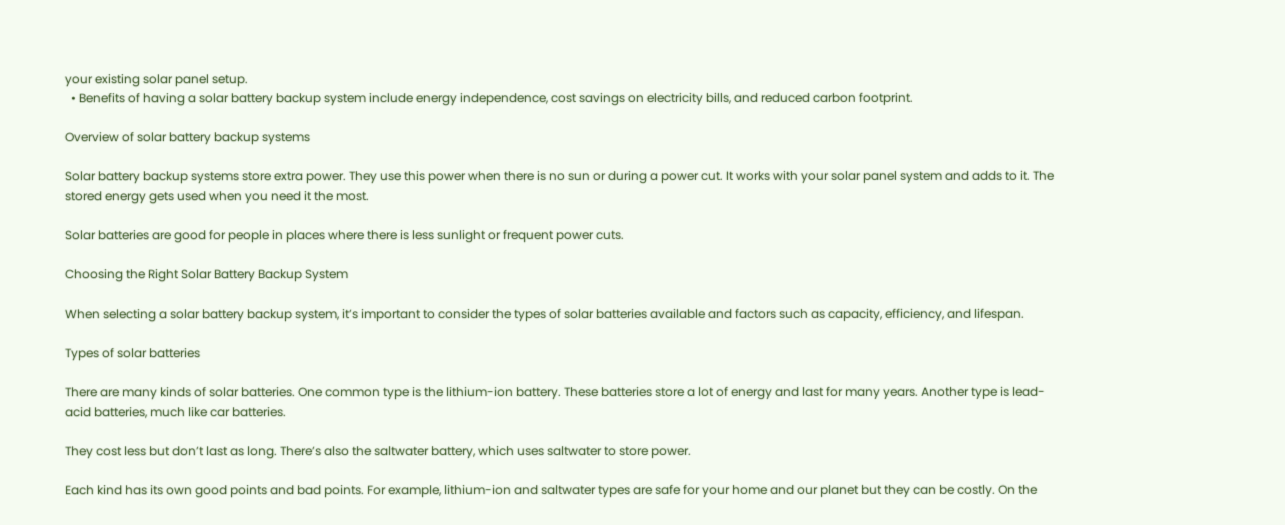your existing solar panel setup.
  • Benefits of having a solar battery backup system include energy independence, cost savings on electricity bills, and reduced carbon footprint.

Overview of solar battery backup systems

Solar battery backup systems store extra power. They use this power when there is no sun or during a power cut. It works with your solar panel system and adds to it. The stored energy gets used when you need it the most.

Solar batteries are good for people in places where there is less sunlight or frequent power cuts.

Choosing the Right Solar Battery Backup System

When selecting a solar battery backup system, it’s important to consider the types of solar batteries available and factors such as capacity, efficiency, and lifespan.

Types of solar batteries

There are many kinds of solar batteries. One common type is the lithium-ion battery. These batteries store a lot of energy and last for many years. Another type is lead-acid batteries, much like car batteries.

They cost less but don’t last as long. There’s also the saltwater battery, which uses saltwater to store power.

Each kind has its own good points and bad points. For example, lithium-ion and saltwater types are safe for your home and our planet but they can be costly. On the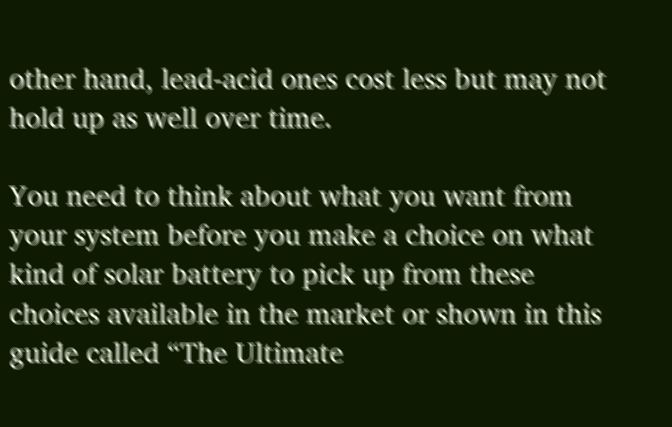other hand, lead-acid ones cost less but may not hold up as well over time.

You need to think about what you want from your system before you make a choice on what kind of solar battery to pick up from these choices available in the market or shown in this guide called “The Ultimate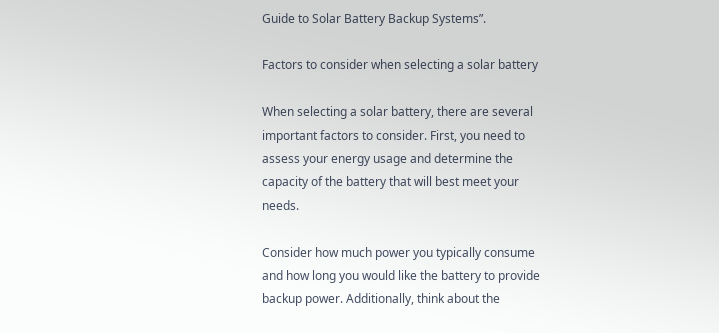Guide to Solar Battery Backup Systems”.

Factors to consider when selecting a solar battery

When selecting a solar battery, there are several important factors to consider. First, you need to assess your energy usage and determine the capacity of the battery that will best meet your needs.

Consider how much power you typically consume and how long you would like the battery to provide backup power. Additionally, think about the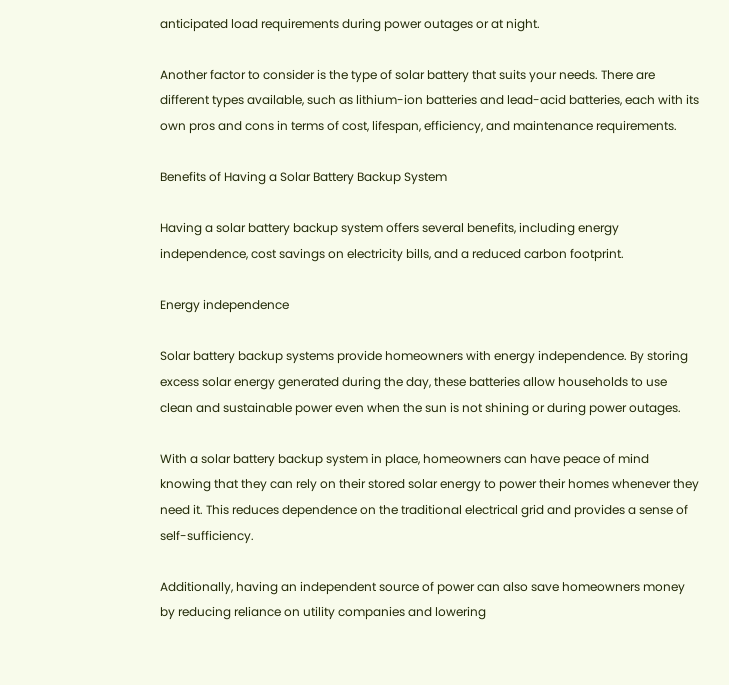anticipated load requirements during power outages or at night.

Another factor to consider is the type of solar battery that suits your needs. There are different types available, such as lithium-ion batteries and lead-acid batteries, each with its own pros and cons in terms of cost, lifespan, efficiency, and maintenance requirements.

Benefits of Having a Solar Battery Backup System

Having a solar battery backup system offers several benefits, including energy independence, cost savings on electricity bills, and a reduced carbon footprint.

Energy independence

Solar battery backup systems provide homeowners with energy independence. By storing excess solar energy generated during the day, these batteries allow households to use clean and sustainable power even when the sun is not shining or during power outages.

With a solar battery backup system in place, homeowners can have peace of mind knowing that they can rely on their stored solar energy to power their homes whenever they need it. This reduces dependence on the traditional electrical grid and provides a sense of self-sufficiency.

Additionally, having an independent source of power can also save homeowners money by reducing reliance on utility companies and lowering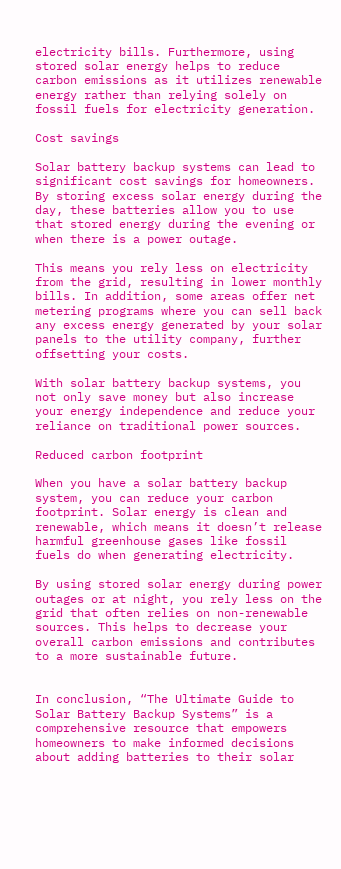electricity bills. Furthermore, using stored solar energy helps to reduce carbon emissions as it utilizes renewable energy rather than relying solely on fossil fuels for electricity generation.

Cost savings

Solar battery backup systems can lead to significant cost savings for homeowners. By storing excess solar energy during the day, these batteries allow you to use that stored energy during the evening or when there is a power outage.

This means you rely less on electricity from the grid, resulting in lower monthly bills. In addition, some areas offer net metering programs where you can sell back any excess energy generated by your solar panels to the utility company, further offsetting your costs.

With solar battery backup systems, you not only save money but also increase your energy independence and reduce your reliance on traditional power sources.

Reduced carbon footprint

When you have a solar battery backup system, you can reduce your carbon footprint. Solar energy is clean and renewable, which means it doesn’t release harmful greenhouse gases like fossil fuels do when generating electricity.

By using stored solar energy during power outages or at night, you rely less on the grid that often relies on non-renewable sources. This helps to decrease your overall carbon emissions and contributes to a more sustainable future.


In conclusion, “The Ultimate Guide to Solar Battery Backup Systems” is a comprehensive resource that empowers homeowners to make informed decisions about adding batteries to their solar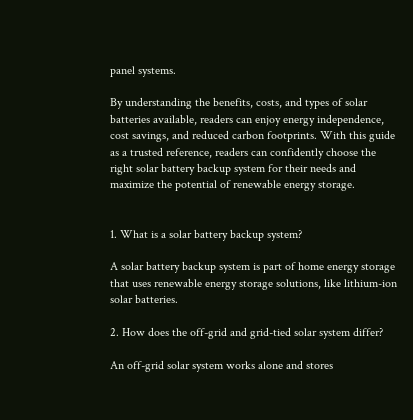panel systems.

By understanding the benefits, costs, and types of solar batteries available, readers can enjoy energy independence, cost savings, and reduced carbon footprints. With this guide as a trusted reference, readers can confidently choose the right solar battery backup system for their needs and maximize the potential of renewable energy storage.


1. What is a solar battery backup system?

A solar battery backup system is part of home energy storage that uses renewable energy storage solutions, like lithium-ion solar batteries.

2. How does the off-grid and grid-tied solar system differ?

An off-grid solar system works alone and stores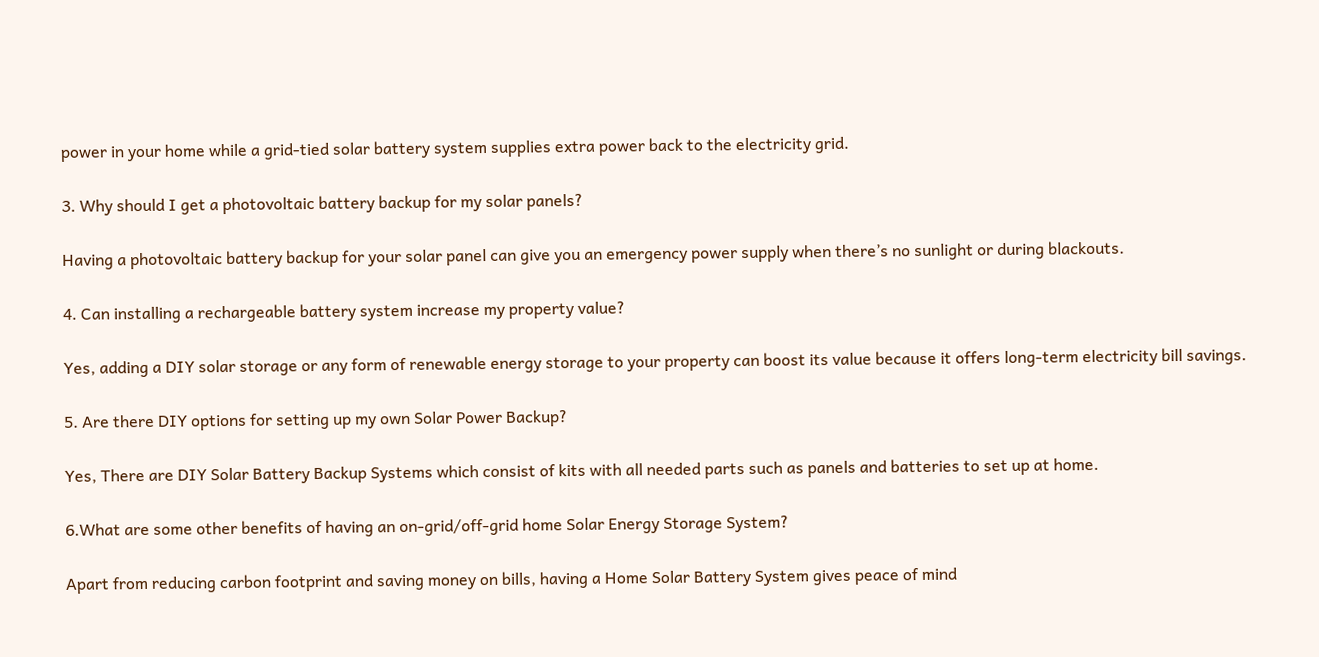power in your home while a grid-tied solar battery system supplies extra power back to the electricity grid.

3. Why should I get a photovoltaic battery backup for my solar panels?

Having a photovoltaic battery backup for your solar panel can give you an emergency power supply when there’s no sunlight or during blackouts.

4. Can installing a rechargeable battery system increase my property value?

Yes, adding a DIY solar storage or any form of renewable energy storage to your property can boost its value because it offers long-term electricity bill savings.

5. Are there DIY options for setting up my own Solar Power Backup?

Yes, There are DIY Solar Battery Backup Systems which consist of kits with all needed parts such as panels and batteries to set up at home.

6.What are some other benefits of having an on-grid/off-grid home Solar Energy Storage System?

Apart from reducing carbon footprint and saving money on bills, having a Home Solar Battery System gives peace of mind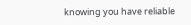knowing you have reliable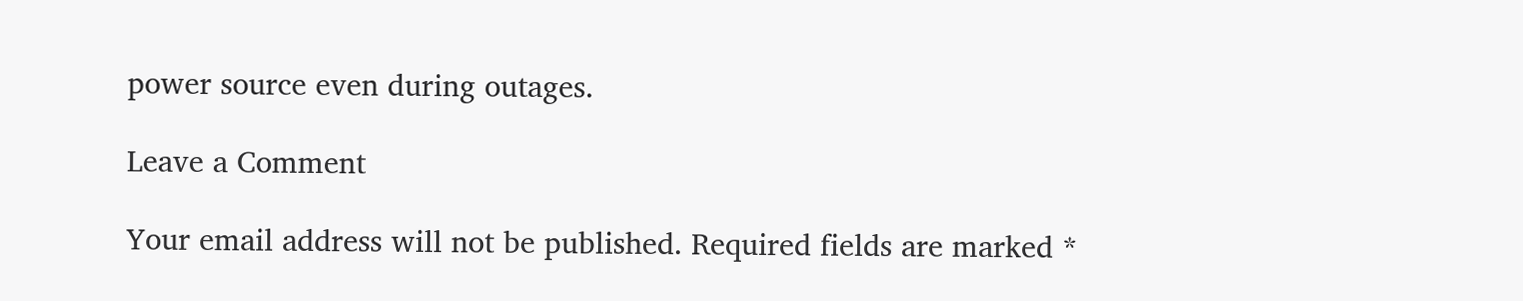power source even during outages.

Leave a Comment

Your email address will not be published. Required fields are marked *